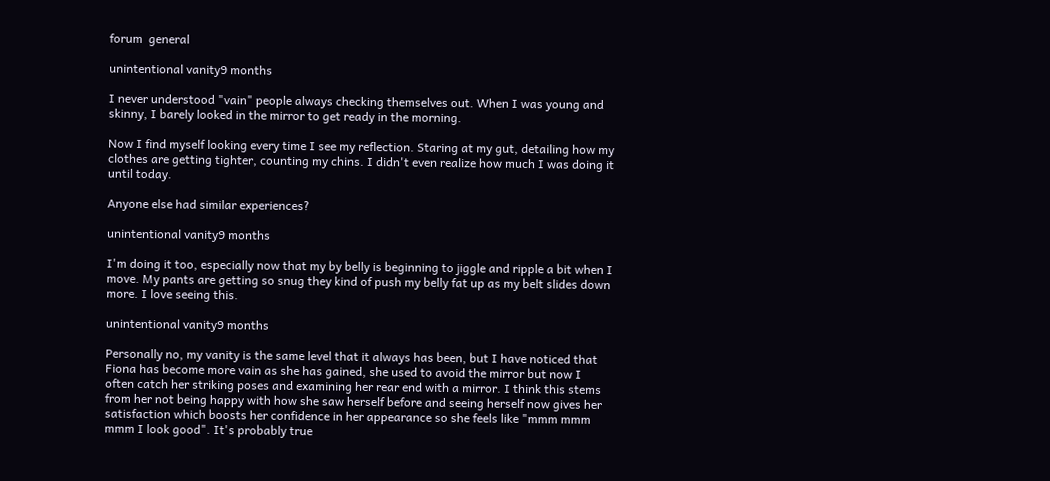forum  general

unintentional vanity9 months

I never understood "vain" people always checking themselves out. When I was young and skinny, I barely looked in the mirror to get ready in the morning.

Now I find myself looking every time I see my reflection. Staring at my gut, detailing how my clothes are getting tighter, counting my chins. I didn't even realize how much I was doing it until today.

Anyone else had similar experiences?

unintentional vanity9 months

I'm doing it too, especially now that my by belly is beginning to jiggle and ripple a bit when I move. My pants are getting so snug they kind of push my belly fat up as my belt slides down more. I love seeing this.

unintentional vanity9 months

Personally no, my vanity is the same level that it always has been, but I have noticed that Fiona has become more vain as she has gained, she used to avoid the mirror but now I often catch her striking poses and examining her rear end with a mirror. I think this stems from her not being happy with how she saw herself before and seeing herself now gives her satisfaction which boosts her confidence in her appearance so she feels like "mmm mmm mmm I look good". It's probably true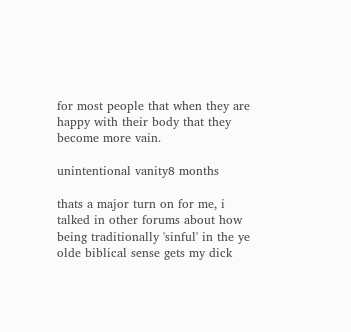for most people that when they are happy with their body that they become more vain.

unintentional vanity8 months

thats a major turn on for me, i talked in other forums about how being traditionally 'sinful' in the ye olde biblical sense gets my dick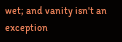wet; and vanity isn't an exception